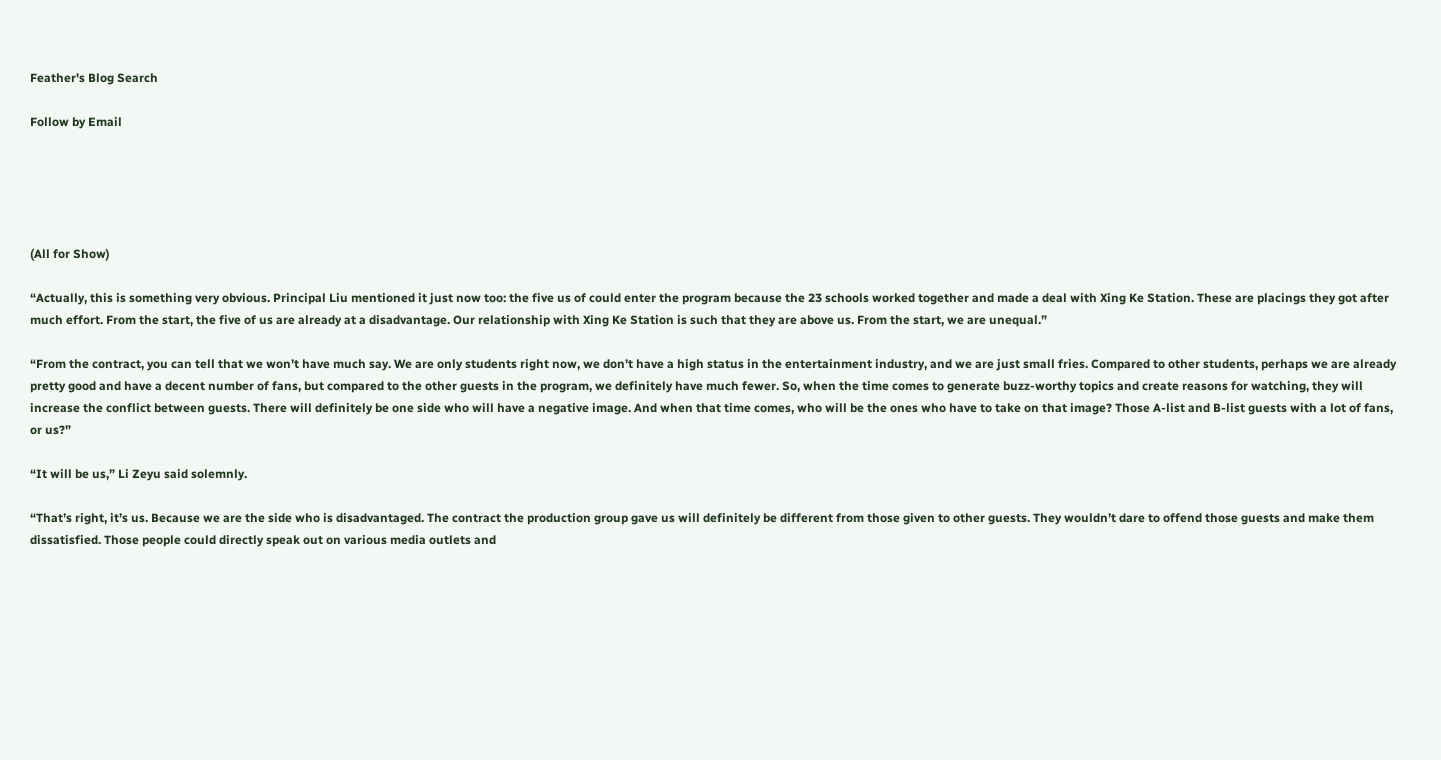Feather's Blog Search

Follow by Email





(All for Show)

“Actually, this is something very obvious. Principal Liu mentioned it just now too: the five us of could enter the program because the 23 schools worked together and made a deal with Xing Ke Station. These are placings they got after much effort. From the start, the five of us are already at a disadvantage. Our relationship with Xing Ke Station is such that they are above us. From the start, we are unequal.”

“From the contract, you can tell that we won’t have much say. We are only students right now, we don’t have a high status in the entertainment industry, and we are just small fries. Compared to other students, perhaps we are already pretty good and have a decent number of fans, but compared to the other guests in the program, we definitely have much fewer. So, when the time comes to generate buzz-worthy topics and create reasons for watching, they will increase the conflict between guests. There will definitely be one side who will have a negative image. And when that time comes, who will be the ones who have to take on that image? Those A-list and B-list guests with a lot of fans, or us?”

“It will be us,” Li Zeyu said solemnly.

“That’s right, it’s us. Because we are the side who is disadvantaged. The contract the production group gave us will definitely be different from those given to other guests. They wouldn’t dare to offend those guests and make them dissatisfied. Those people could directly speak out on various media outlets and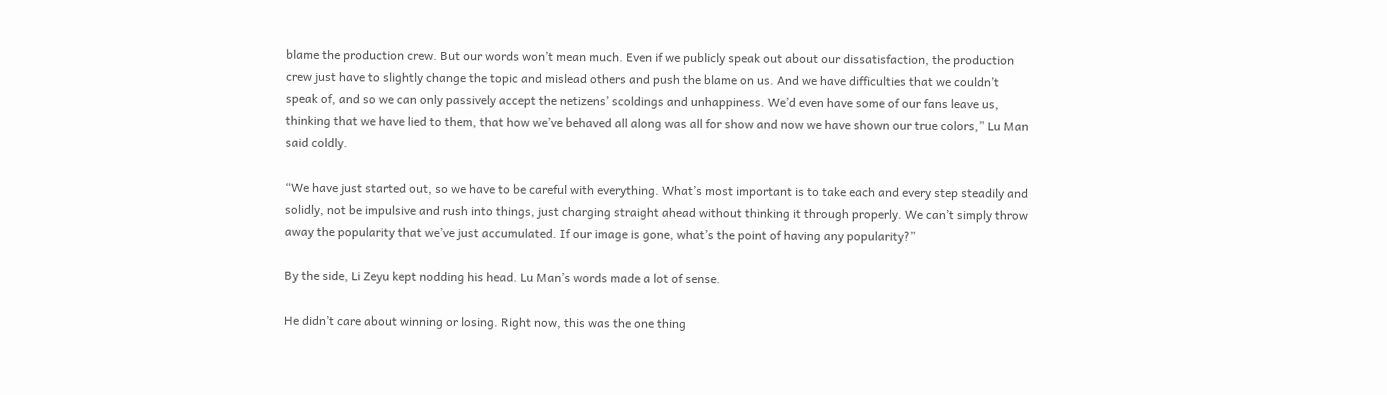blame the production crew. But our words won’t mean much. Even if we publicly speak out about our dissatisfaction, the production crew just have to slightly change the topic and mislead others and push the blame on us. And we have difficulties that we couldn’t speak of, and so we can only passively accept the netizens’ scoldings and unhappiness. We’d even have some of our fans leave us, thinking that we have lied to them, that how we’ve behaved all along was all for show and now we have shown our true colors,” Lu Man said coldly.

“We have just started out, so we have to be careful with everything. What’s most important is to take each and every step steadily and solidly, not be impulsive and rush into things, just charging straight ahead without thinking it through properly. We can’t simply throw away the popularity that we’ve just accumulated. If our image is gone, what’s the point of having any popularity?”

By the side, Li Zeyu kept nodding his head. Lu Man’s words made a lot of sense.

He didn’t care about winning or losing. Right now, this was the one thing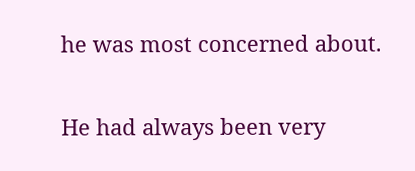he was most concerned about.

He had always been very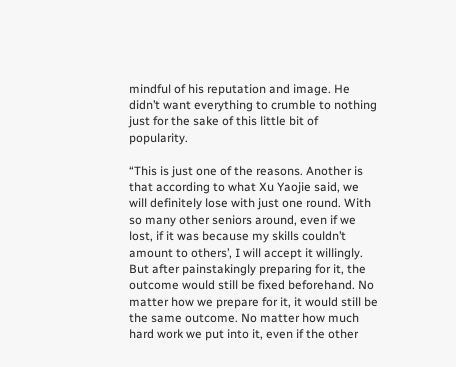mindful of his reputation and image. He didn’t want everything to crumble to nothing just for the sake of this little bit of popularity.

“This is just one of the reasons. Another is that according to what Xu Yaojie said, we will definitely lose with just one round. With so many other seniors around, even if we lost, if it was because my skills couldn’t amount to others’, I will accept it willingly. But after painstakingly preparing for it, the outcome would still be fixed beforehand. No matter how we prepare for it, it would still be the same outcome. No matter how much hard work we put into it, even if the other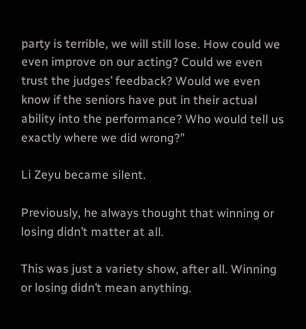party is terrible, we will still lose. How could we even improve on our acting? Could we even trust the judges’ feedback? Would we even know if the seniors have put in their actual ability into the performance? Who would tell us exactly where we did wrong?”

Li Zeyu became silent.

Previously, he always thought that winning or losing didn’t matter at all.

This was just a variety show, after all. Winning or losing didn’t mean anything.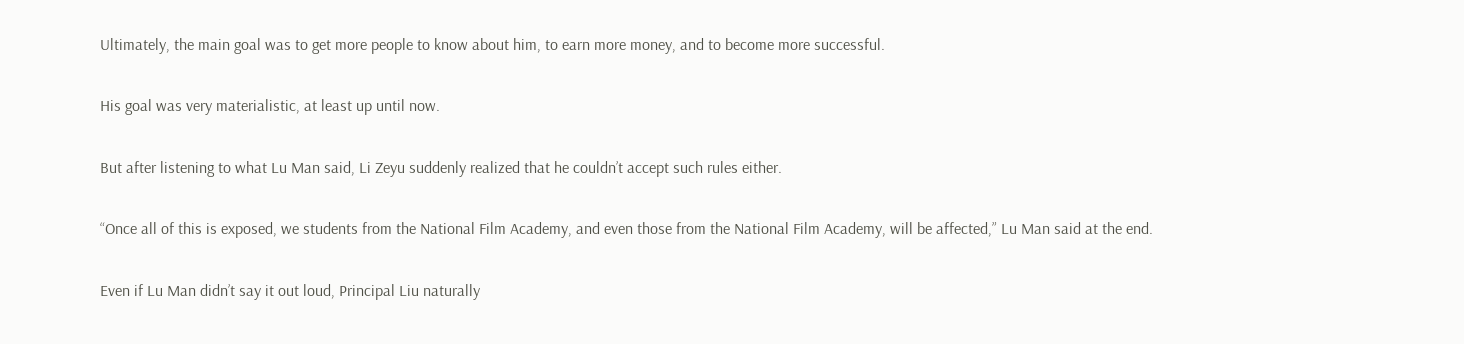Ultimately, the main goal was to get more people to know about him, to earn more money, and to become more successful.

His goal was very materialistic, at least up until now.

But after listening to what Lu Man said, Li Zeyu suddenly realized that he couldn’t accept such rules either.

“Once all of this is exposed, we students from the National Film Academy, and even those from the National Film Academy, will be affected,” Lu Man said at the end.

Even if Lu Man didn’t say it out loud, Principal Liu naturally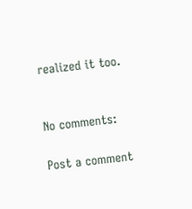realized it too.


No comments:

Post a comment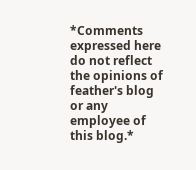*Comments expressed here do not reflect the opinions of feather's blog or any employee of this blog.*